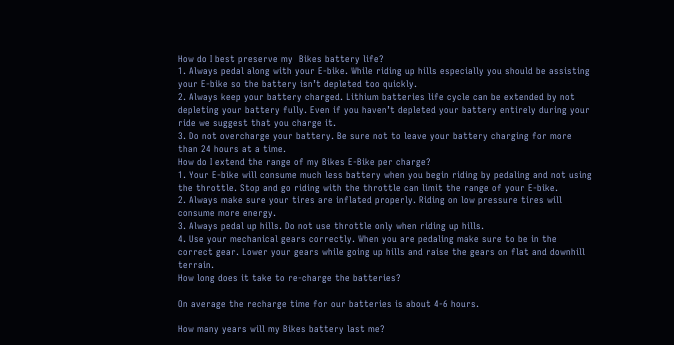How do I best preserve my  Bikes battery life?
1. Always pedal along with your E-bike. While riding up hills especially you should be assisting your E-bike so the battery isn’t depleted too quickly.
2. Always keep your battery charged. Lithium batteries life cycle can be extended by not depleting your battery fully. Even if you haven’t depleted your battery entirely during your ride we suggest that you charge it.
3. Do not overcharge your battery. Be sure not to leave your battery charging for more than 24 hours at a time.
How do I extend the range of my Bikes E-Bike per charge?
1. Your E-bike will consume much less battery when you begin riding by pedaling and not using the throttle. Stop and go riding with the throttle can limit the range of your E-bike.
2. Always make sure your tires are inflated properly. Riding on low pressure tires will consume more energy.
3. Always pedal up hills. Do not use throttle only when riding up hills.
4. Use your mechanical gears correctly. When you are pedaling make sure to be in the correct gear. Lower your gears while going up hills and raise the gears on flat and downhill terrain.
How long does it take to re-charge the batteries?

On average the recharge time for our batteries is about 4-6 hours.

How many years will my Bikes battery last me?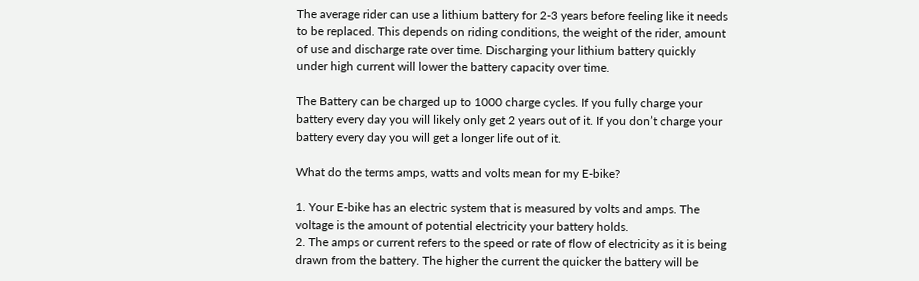The average rider can use a lithium battery for 2-3 years before feeling like it needs to be replaced. This depends on riding conditions, the weight of the rider, amount of use and discharge rate over time. Discharging your lithium battery quickly under high current will lower the battery capacity over time.

The Battery can be charged up to 1000 charge cycles. If you fully charge your battery every day you will likely only get 2 years out of it. If you don’t charge your battery every day you will get a longer life out of it.

What do the terms amps, watts and volts mean for my E-bike?

1. Your E-bike has an electric system that is measured by volts and amps. The voltage is the amount of potential electricity your battery holds.
2. The amps or current refers to the speed or rate of flow of electricity as it is being drawn from the battery. The higher the current the quicker the battery will be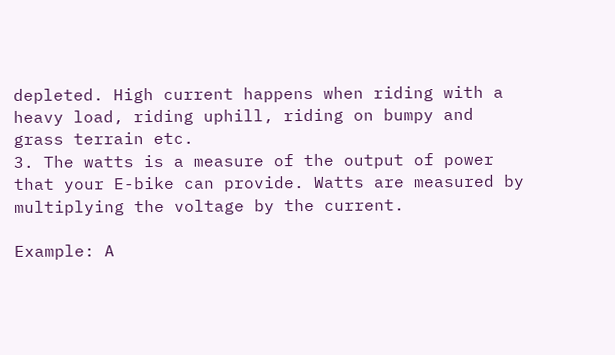depleted. High current happens when riding with a heavy load, riding uphill, riding on bumpy and grass terrain etc.
3. The watts is a measure of the output of power that your E-bike can provide. Watts are measured by multiplying the voltage by the current.

Example: A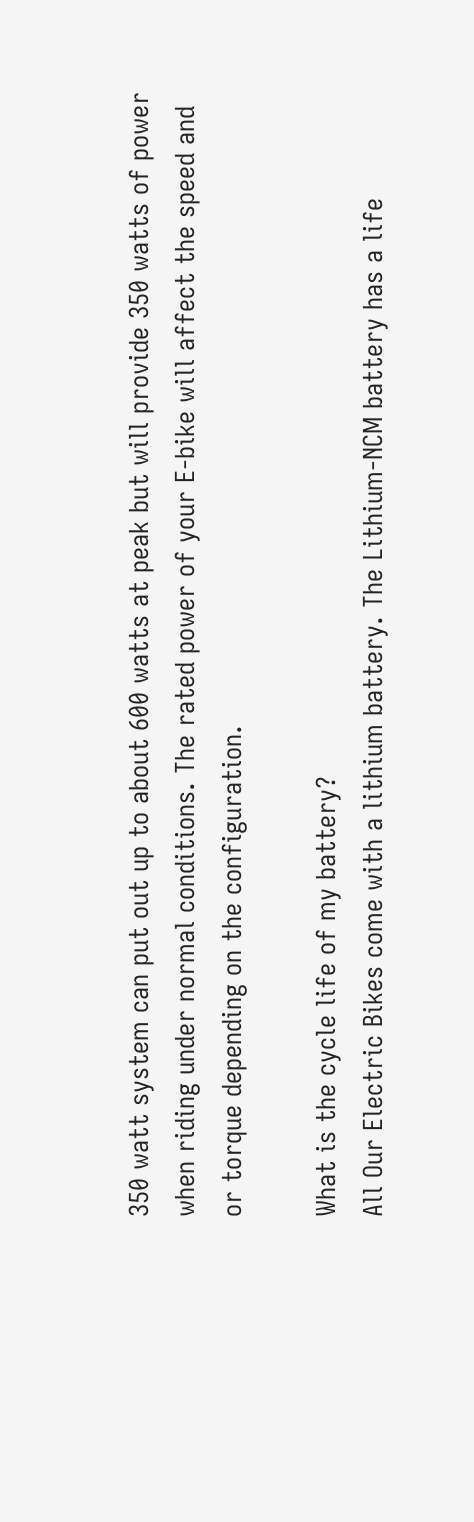350 watt system can put out up to about 600 watts at peak but will provide 350 watts of power when riding under normal conditions. The rated power of your E-bike will affect the speed and or torque depending on the configuration.

What is the cycle life of my battery?
All Our Electric Bikes come with a lithium battery. The Lithium-NCM battery has a life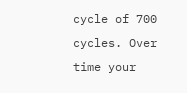cycle of 700 cycles. Over time your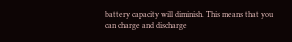battery capacity will diminish. This means that you can charge and discharge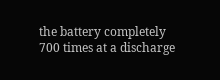the battery completely 700 times at a discharge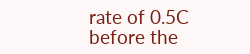rate of 0.5C before the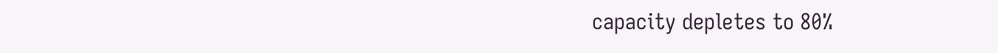capacity depletes to 80%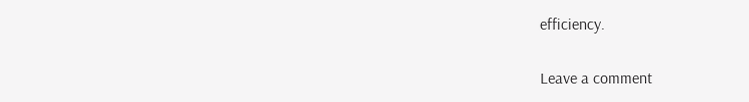efficiency.


Leave a comment